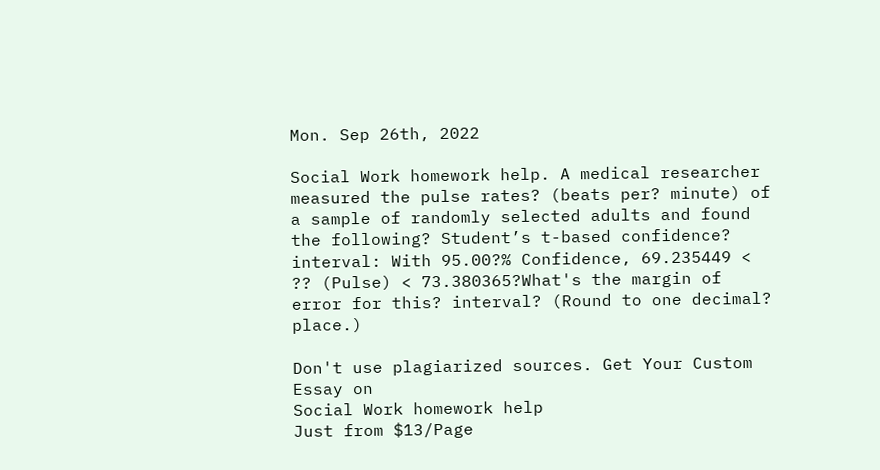Mon. Sep 26th, 2022

Social Work homework help. A medical researcher measured the pulse rates? (beats per? minute) of a sample of randomly selected adults and found the following? Student’s t-based confidence? interval: With 95.00?% Confidence, 69.235449 < ?? (Pulse) < 73.380365?What's the margin of error for this? interval? (Round to one decimal? place.)

Don't use plagiarized sources. Get Your Custom Essay on
Social Work homework help
Just from $13/Page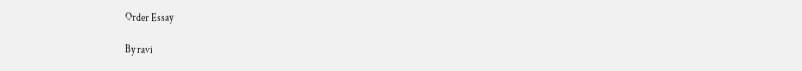Order Essay

By ravi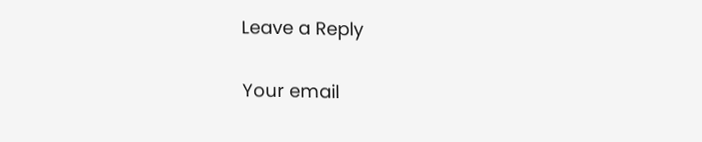Leave a Reply

Your email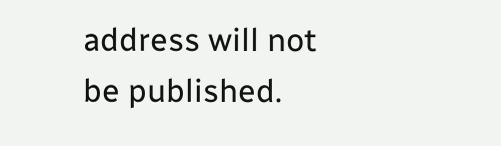address will not be published.